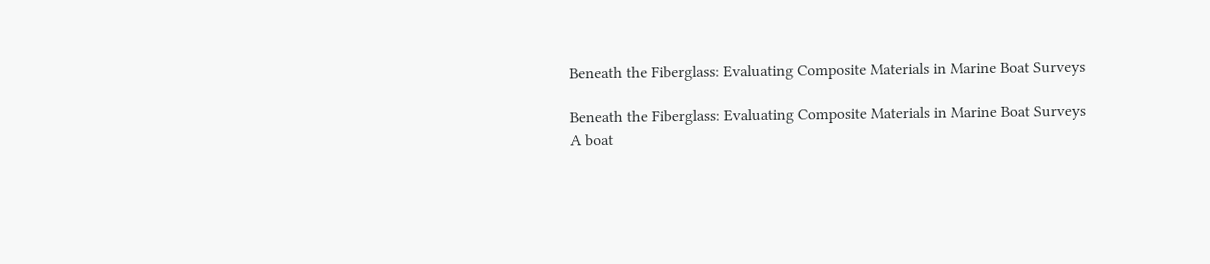Beneath the Fiberglass: Evaluating Composite Materials in Marine Boat Surveys

Beneath the Fiberglass: Evaluating Composite Materials in Marine Boat Surveys
A boat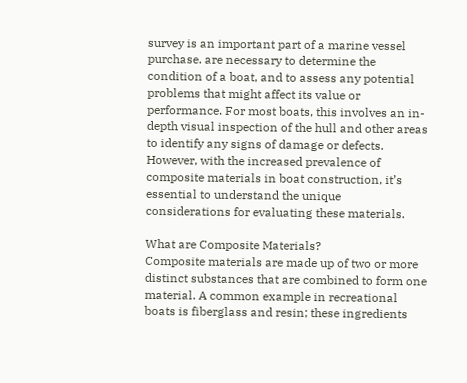survey is an important part of a marine vessel purchase. are necessary to determine the condition of a boat, and to assess any potential problems that might affect its value or performance. For most boats, this involves an in-depth visual inspection of the hull and other areas to identify any signs of damage or defects. However, with the increased prevalence of composite materials in boat construction, it’s essential to understand the unique considerations for evaluating these materials.

What are Composite Materials?
Composite materials are made up of two or more distinct substances that are combined to form one material. A common example in recreational boats is fiberglass and resin; these ingredients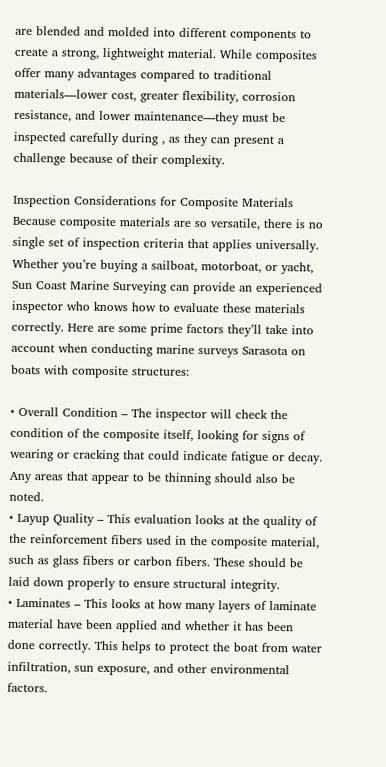are blended and molded into different components to create a strong, lightweight material. While composites offer many advantages compared to traditional materials—lower cost, greater flexibility, corrosion resistance, and lower maintenance—they must be inspected carefully during , as they can present a challenge because of their complexity.

Inspection Considerations for Composite Materials
Because composite materials are so versatile, there is no single set of inspection criteria that applies universally. Whether you’re buying a sailboat, motorboat, or yacht, Sun Coast Marine Surveying can provide an experienced inspector who knows how to evaluate these materials correctly. Here are some prime factors they’ll take into account when conducting marine surveys Sarasota on boats with composite structures:

• Overall Condition – The inspector will check the condition of the composite itself, looking for signs of wearing or cracking that could indicate fatigue or decay. Any areas that appear to be thinning should also be noted.
• Layup Quality – This evaluation looks at the quality of the reinforcement fibers used in the composite material, such as glass fibers or carbon fibers. These should be laid down properly to ensure structural integrity.
• Laminates – This looks at how many layers of laminate material have been applied and whether it has been done correctly. This helps to protect the boat from water infiltration, sun exposure, and other environmental factors.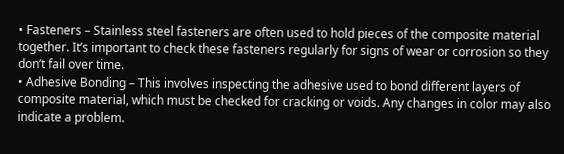• Fasteners – Stainless steel fasteners are often used to hold pieces of the composite material together. It’s important to check these fasteners regularly for signs of wear or corrosion so they don’t fail over time.
• Adhesive Bonding – This involves inspecting the adhesive used to bond different layers of composite material, which must be checked for cracking or voids. Any changes in color may also indicate a problem.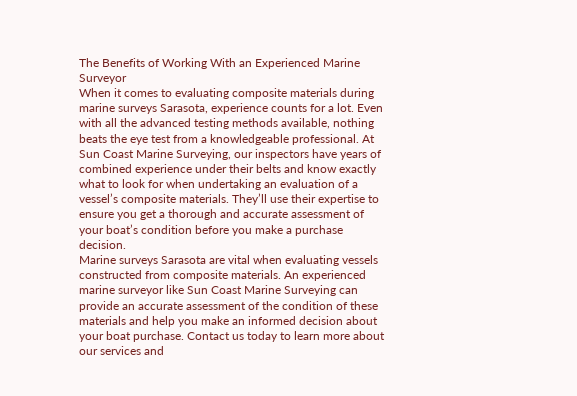The Benefits of Working With an Experienced Marine Surveyor
When it comes to evaluating composite materials during marine surveys Sarasota, experience counts for a lot. Even with all the advanced testing methods available, nothing beats the eye test from a knowledgeable professional. At Sun Coast Marine Surveying, our inspectors have years of combined experience under their belts and know exactly what to look for when undertaking an evaluation of a vessel’s composite materials. They’ll use their expertise to ensure you get a thorough and accurate assessment of your boat’s condition before you make a purchase decision.
Marine surveys Sarasota are vital when evaluating vessels constructed from composite materials. An experienced marine surveyor like Sun Coast Marine Surveying can provide an accurate assessment of the condition of these materials and help you make an informed decision about your boat purchase. Contact us today to learn more about our services and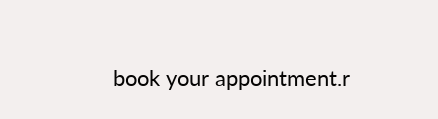book your appointment.r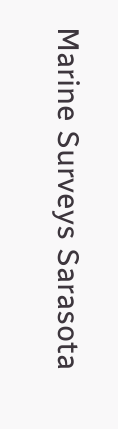Marine Surveys Sarasota